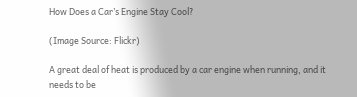How Does a Car’s Engine Stay Cool?

(Image Source: Flickr)

A great deal of heat is produced by a car engine when running, and it needs to be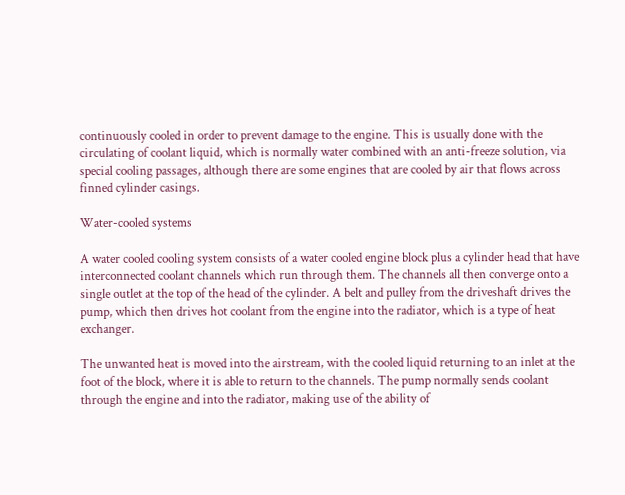continuously cooled in order to prevent damage to the engine. This is usually done with the circulating of coolant liquid, which is normally water combined with an anti-freeze solution, via special cooling passages, although there are some engines that are cooled by air that flows across finned cylinder casings.

Water-cooled systems

A water cooled cooling system consists of a water cooled engine block plus a cylinder head that have interconnected coolant channels which run through them. The channels all then converge onto a single outlet at the top of the head of the cylinder. A belt and pulley from the driveshaft drives the pump, which then drives hot coolant from the engine into the radiator, which is a type of heat exchanger.

The unwanted heat is moved into the airstream, with the cooled liquid returning to an inlet at the foot of the block, where it is able to return to the channels. The pump normally sends coolant through the engine and into the radiator, making use of the ability of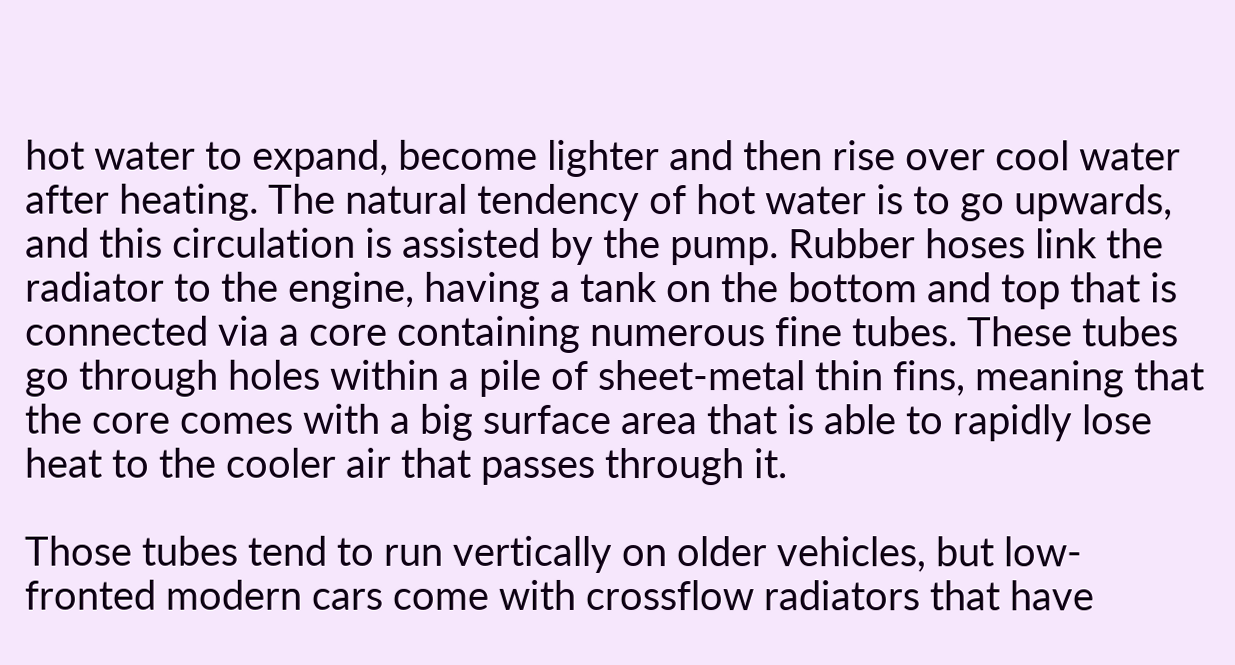hot water to expand, become lighter and then rise over cool water after heating. The natural tendency of hot water is to go upwards, and this circulation is assisted by the pump. Rubber hoses link the radiator to the engine, having a tank on the bottom and top that is connected via a core containing numerous fine tubes. These tubes go through holes within a pile of sheet-metal thin fins, meaning that the core comes with a big surface area that is able to rapidly lose heat to the cooler air that passes through it.

Those tubes tend to run vertically on older vehicles, but low-fronted modern cars come with crossflow radiators that have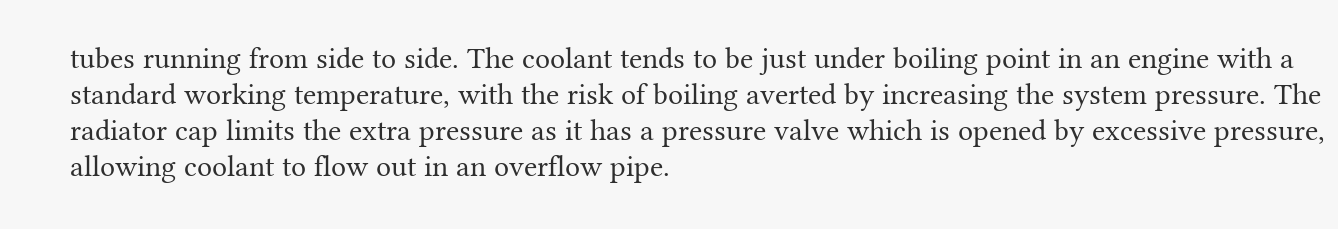tubes running from side to side. The coolant tends to be just under boiling point in an engine with a standard working temperature, with the risk of boiling averted by increasing the system pressure. The radiator cap limits the extra pressure as it has a pressure valve which is opened by excessive pressure, allowing coolant to flow out in an overflow pipe.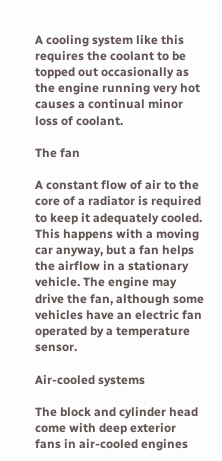A cooling system like this requires the coolant to be topped out occasionally as the engine running very hot causes a continual minor loss of coolant.

The fan

A constant flow of air to the core of a radiator is required to keep it adequately cooled. This happens with a moving car anyway, but a fan helps the airflow in a stationary vehicle. The engine may drive the fan, although some vehicles have an electric fan operated by a temperature sensor.

Air-cooled systems

The block and cylinder head come with deep exterior fans in air-cooled engines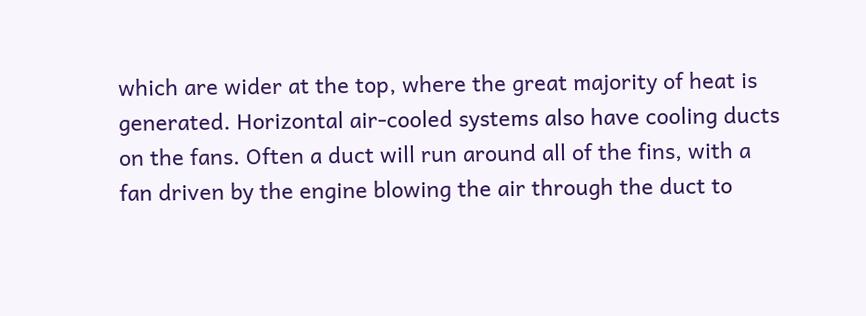which are wider at the top, where the great majority of heat is generated. Horizontal air-cooled systems also have cooling ducts on the fans. Often a duct will run around all of the fins, with a fan driven by the engine blowing the air through the duct to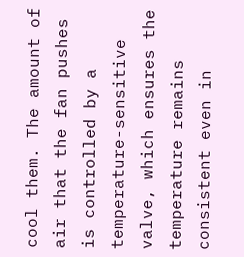cool them. The amount of air that the fan pushes is controlled by a temperature-sensitive valve, which ensures the temperature remains consistent even in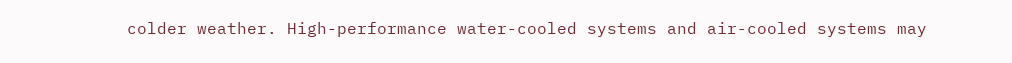colder weather. High-performance water-cooled systems and air-cooled systems may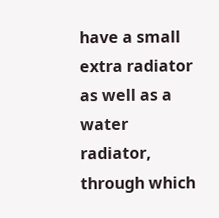have a small extra radiator as well as a water radiator, through which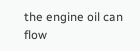the engine oil can flow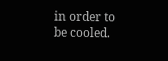in order to be cooled.